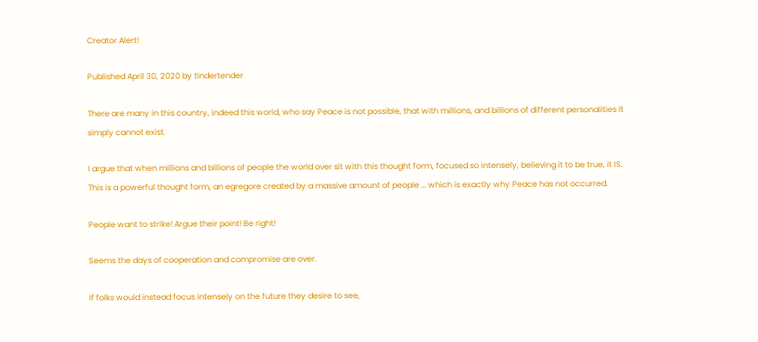Creator Alert!

Published April 30, 2020 by tindertender

There are many in this country, indeed this world, who say Peace is not possible, that with millions, and billions of different personalities it simply cannot exist.

I argue that when millions and billions of people the world over sit with this thought form, focused so intensely, believing it to be true, it IS. This is a powerful thought form, an egregore created by a massive amount of people … which is exactly why Peace has not occurred.

People want to strike! Argue their point! Be right!

Seems the days of cooperation and compromise are over.

If folks would instead focus intensely on the future they desire to see,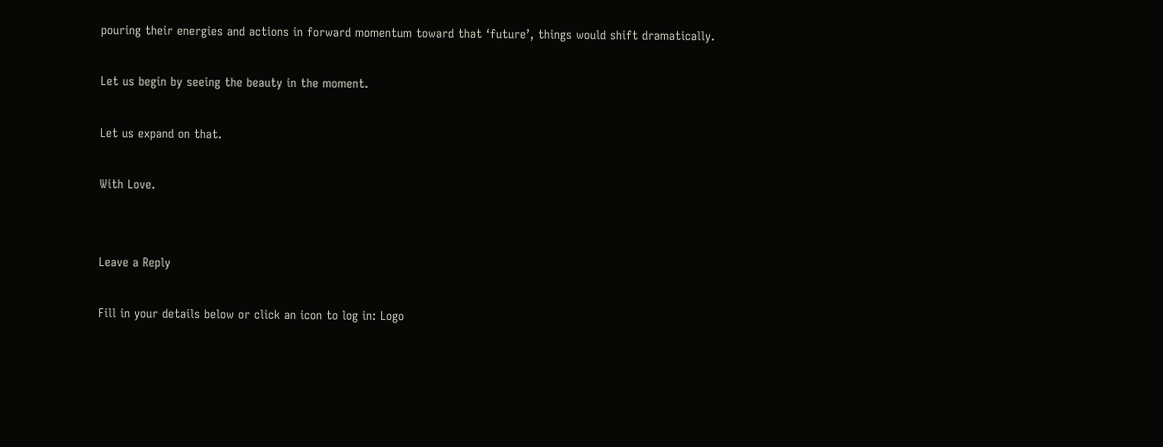pouring their energies and actions in forward momentum toward that ‘future’, things would shift dramatically.

Let us begin by seeing the beauty in the moment.

Let us expand on that.

With Love.


Leave a Reply

Fill in your details below or click an icon to log in: Logo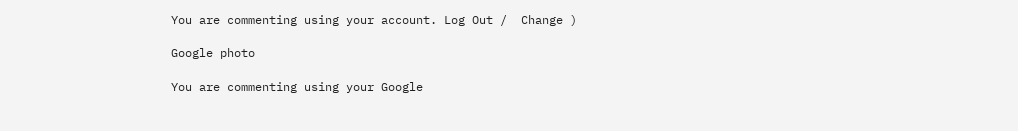You are commenting using your account. Log Out /  Change )

Google photo

You are commenting using your Google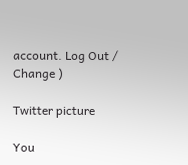account. Log Out /  Change )

Twitter picture

You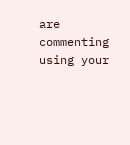are commenting using your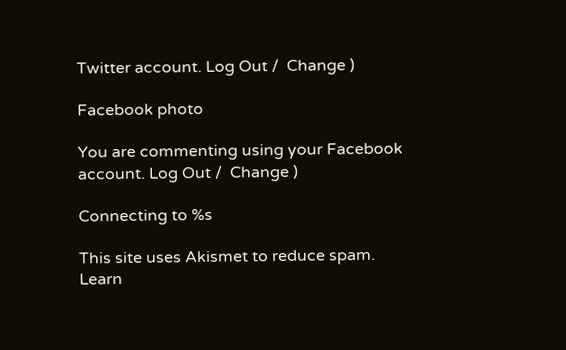Twitter account. Log Out /  Change )

Facebook photo

You are commenting using your Facebook account. Log Out /  Change )

Connecting to %s

This site uses Akismet to reduce spam. Learn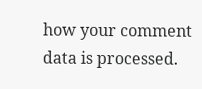how your comment data is processed.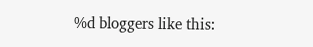%d bloggers like this: